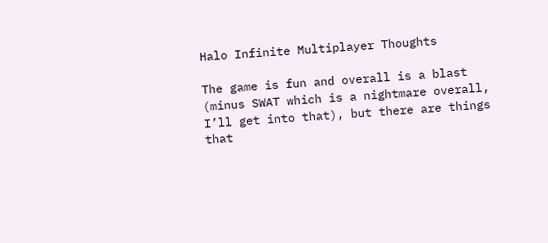Halo Infinite Multiplayer Thoughts

The game is fun and overall is a blast (minus SWAT which is a nightmare overall, I’ll get into that), but there are things that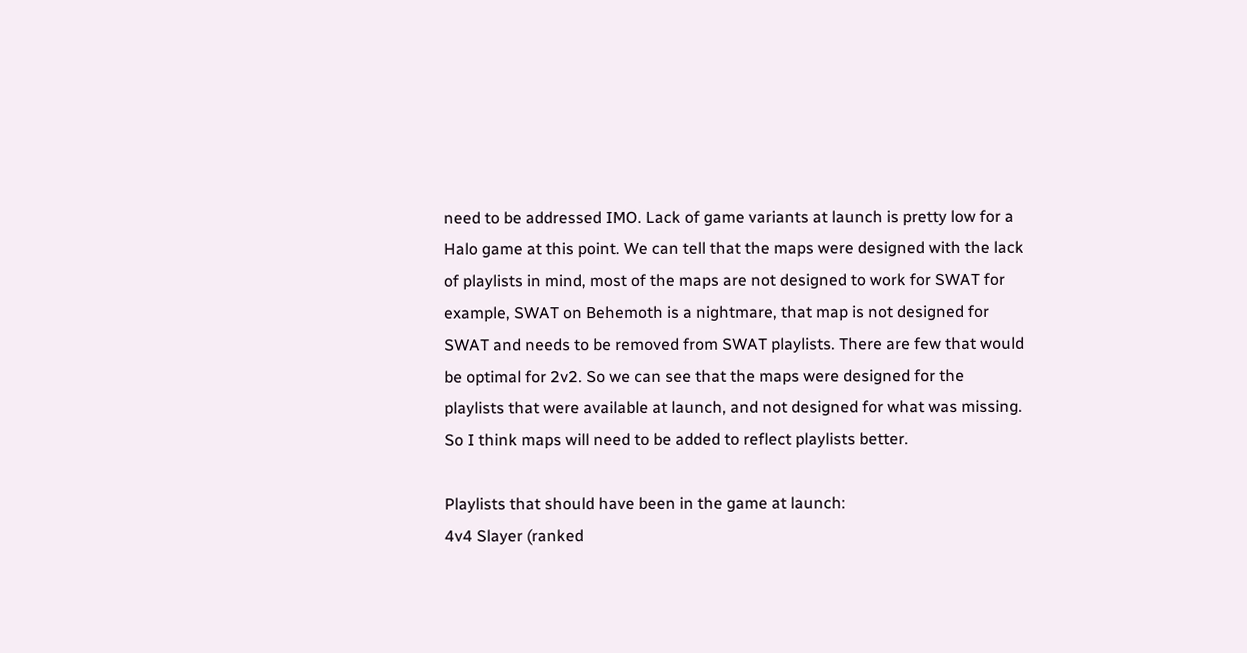need to be addressed IMO. Lack of game variants at launch is pretty low for a Halo game at this point. We can tell that the maps were designed with the lack of playlists in mind, most of the maps are not designed to work for SWAT for example, SWAT on Behemoth is a nightmare, that map is not designed for SWAT and needs to be removed from SWAT playlists. There are few that would be optimal for 2v2. So we can see that the maps were designed for the playlists that were available at launch, and not designed for what was missing. So I think maps will need to be added to reflect playlists better.

Playlists that should have been in the game at launch:
4v4 Slayer (ranked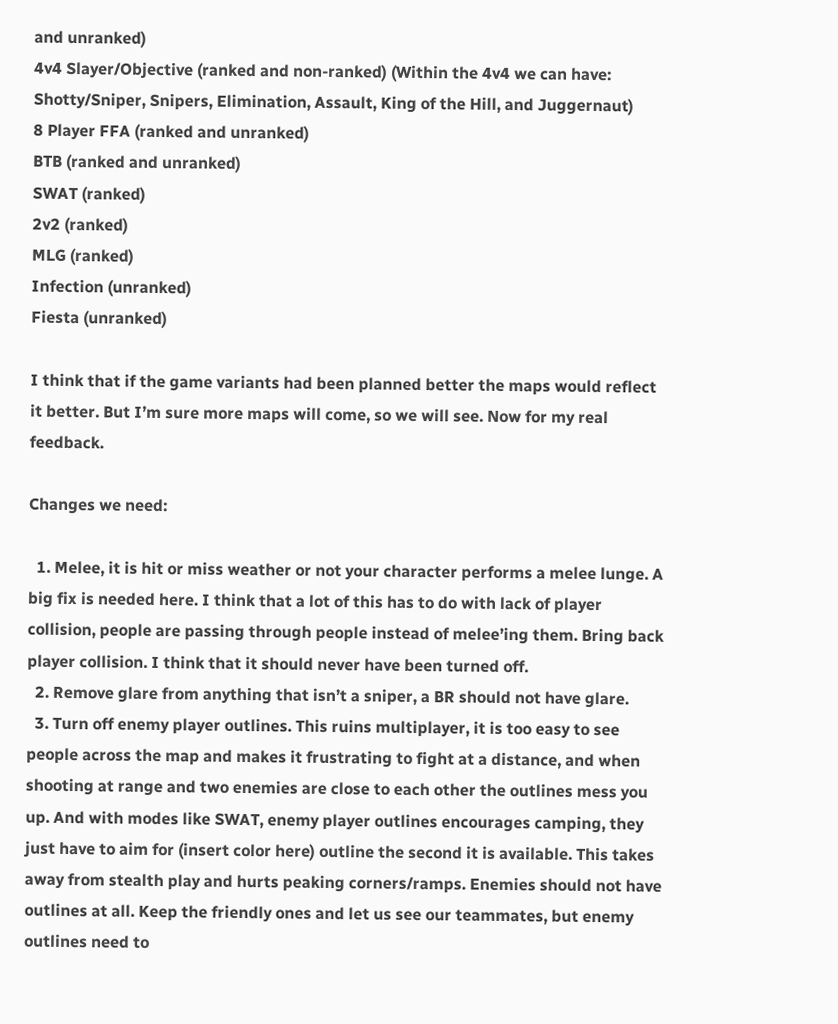and unranked)
4v4 Slayer/Objective (ranked and non-ranked) (Within the 4v4 we can have: Shotty/Sniper, Snipers, Elimination, Assault, King of the Hill, and Juggernaut)
8 Player FFA (ranked and unranked)
BTB (ranked and unranked)
SWAT (ranked)
2v2 (ranked)
MLG (ranked)
Infection (unranked)
Fiesta (unranked)

I think that if the game variants had been planned better the maps would reflect it better. But I’m sure more maps will come, so we will see. Now for my real feedback.

Changes we need:

  1. Melee, it is hit or miss weather or not your character performs a melee lunge. A big fix is needed here. I think that a lot of this has to do with lack of player collision, people are passing through people instead of melee’ing them. Bring back player collision. I think that it should never have been turned off.
  2. Remove glare from anything that isn’t a sniper, a BR should not have glare.
  3. Turn off enemy player outlines. This ruins multiplayer, it is too easy to see people across the map and makes it frustrating to fight at a distance, and when shooting at range and two enemies are close to each other the outlines mess you up. And with modes like SWAT, enemy player outlines encourages camping, they just have to aim for (insert color here) outline the second it is available. This takes away from stealth play and hurts peaking corners/ramps. Enemies should not have outlines at all. Keep the friendly ones and let us see our teammates, but enemy outlines need to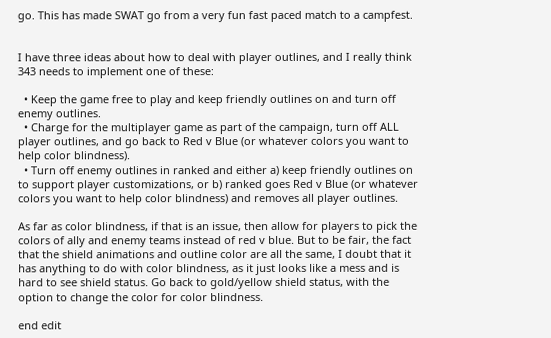go. This has made SWAT go from a very fun fast paced match to a campfest.


I have three ideas about how to deal with player outlines, and I really think 343 needs to implement one of these:

  • Keep the game free to play and keep friendly outlines on and turn off enemy outlines.
  • Charge for the multiplayer game as part of the campaign, turn off ALL player outlines, and go back to Red v Blue (or whatever colors you want to help color blindness).
  • Turn off enemy outlines in ranked and either a) keep friendly outlines on to support player customizations, or b) ranked goes Red v Blue (or whatever colors you want to help color blindness) and removes all player outlines.

As far as color blindness, if that is an issue, then allow for players to pick the colors of ally and enemy teams instead of red v blue. But to be fair, the fact that the shield animations and outline color are all the same, I doubt that it has anything to do with color blindness, as it just looks like a mess and is hard to see shield status. Go back to gold/yellow shield status, with the option to change the color for color blindness.

end edit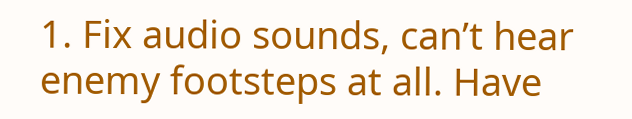1. Fix audio sounds, can’t hear enemy footsteps at all. Have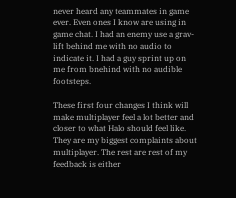never heard any teammates in game ever. Even ones I know are using in game chat. I had an enemy use a grav-lift behind me with no audio to indicate it. I had a guy sprint up on me from bnehind with no audible footsteps.

These first four changes I think will make multiplayer feel a lot better and closer to what Halo should feel like. They are my biggest complaints about multiplayer. The rest are rest of my feedback is either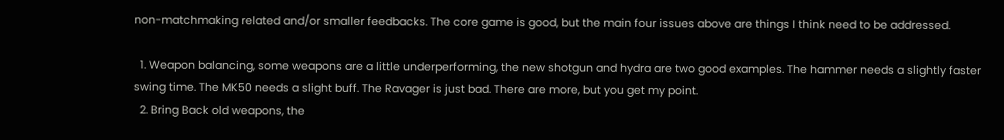non-matchmaking related and/or smaller feedbacks. The core game is good, but the main four issues above are things I think need to be addressed.

  1. Weapon balancing, some weapons are a little underperforming, the new shotgun and hydra are two good examples. The hammer needs a slightly faster swing time. The MK50 needs a slight buff. The Ravager is just bad. There are more, but you get my point.
  2. Bring Back old weapons, the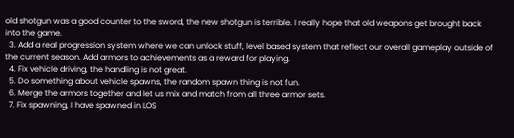old shotgun was a good counter to the sword, the new shotgun is terrible. I really hope that old weapons get brought back into the game.
  3. Add a real progression system where we can unlock stuff, level based system that reflect our overall gameplay outside of the current season. Add armors to achievements as a reward for playing.
  4. Fix vehicle driving, the handling is not great.
  5. Do something about vehicle spawns, the random spawn thing is not fun.
  6. Merge the armors together and let us mix and match from all three armor sets.
  7. Fix spawning, I have spawned in LOS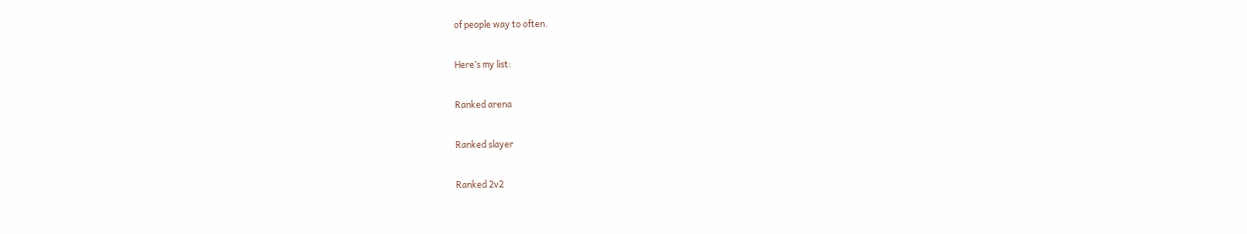of people way to often.

Here’s my list:

Ranked arena

Ranked slayer

Ranked 2v2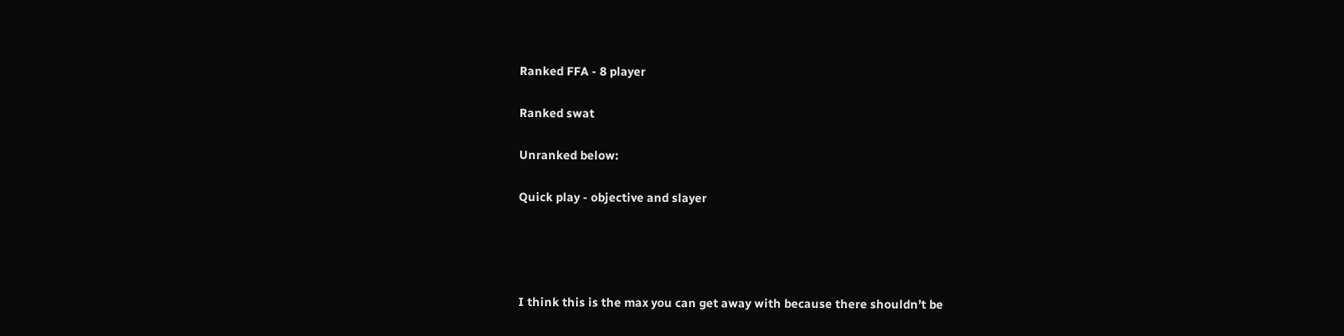Ranked FFA - 8 player

Ranked swat

Unranked below:

Quick play - objective and slayer




I think this is the max you can get away with because there shouldn’t be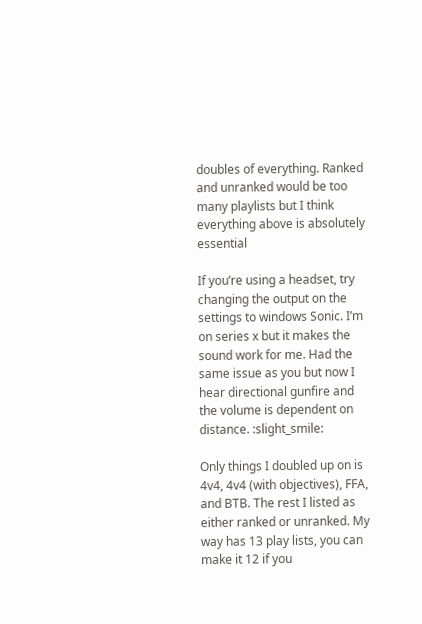doubles of everything. Ranked and unranked would be too many playlists but I think everything above is absolutely essential

If you’re using a headset, try changing the output on the settings to windows Sonic. I’m on series x but it makes the sound work for me. Had the same issue as you but now I hear directional gunfire and the volume is dependent on distance. :slight_smile:

Only things I doubled up on is 4v4, 4v4 (with objectives), FFA, and BTB. The rest I listed as either ranked or unranked. My way has 13 play lists, you can make it 12 if you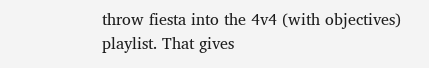throw fiesta into the 4v4 (with objectives) playlist. That gives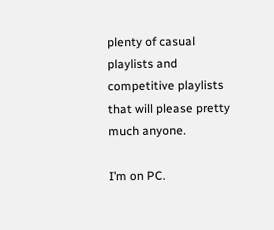plenty of casual playlists and competitive playlists that will please pretty much anyone.

I’m on PC.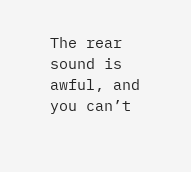The rear sound is awful, and you can’t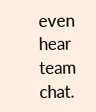even hear team chat.